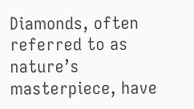Diamonds, often referred to as nature’s masterpiece, have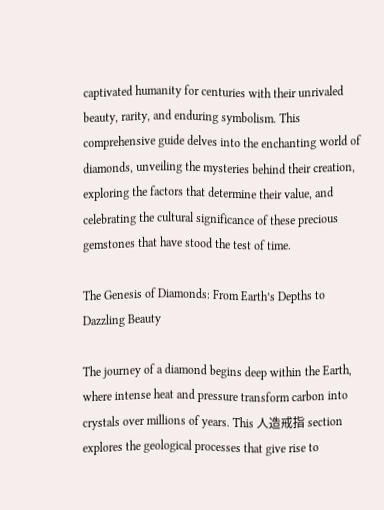captivated humanity for centuries with their unrivaled beauty, rarity, and enduring symbolism. This comprehensive guide delves into the enchanting world of diamonds, unveiling the mysteries behind their creation, exploring the factors that determine their value, and celebrating the cultural significance of these precious gemstones that have stood the test of time.

The Genesis of Diamonds: From Earth’s Depths to Dazzling Beauty

The journey of a diamond begins deep within the Earth, where intense heat and pressure transform carbon into crystals over millions of years. This 人造戒指 section explores the geological processes that give rise to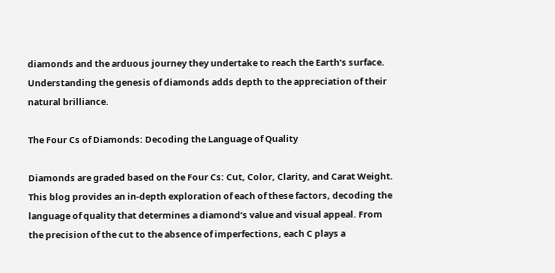diamonds and the arduous journey they undertake to reach the Earth’s surface. Understanding the genesis of diamonds adds depth to the appreciation of their natural brilliance.

The Four Cs of Diamonds: Decoding the Language of Quality

Diamonds are graded based on the Four Cs: Cut, Color, Clarity, and Carat Weight. This blog provides an in-depth exploration of each of these factors, decoding the language of quality that determines a diamond’s value and visual appeal. From the precision of the cut to the absence of imperfections, each C plays a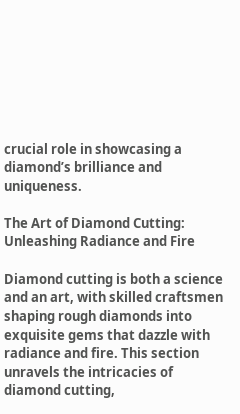crucial role in showcasing a diamond’s brilliance and uniqueness.

The Art of Diamond Cutting: Unleashing Radiance and Fire

Diamond cutting is both a science and an art, with skilled craftsmen shaping rough diamonds into exquisite gems that dazzle with radiance and fire. This section unravels the intricacies of diamond cutting,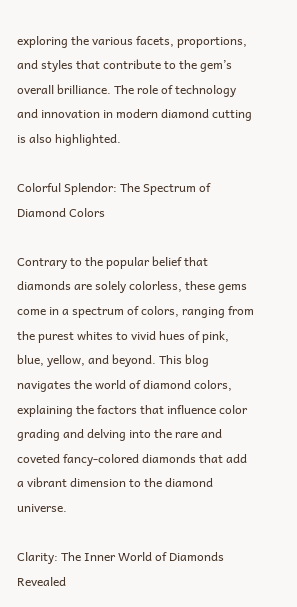exploring the various facets, proportions, and styles that contribute to the gem’s overall brilliance. The role of technology and innovation in modern diamond cutting is also highlighted.

Colorful Splendor: The Spectrum of Diamond Colors

Contrary to the popular belief that diamonds are solely colorless, these gems come in a spectrum of colors, ranging from the purest whites to vivid hues of pink, blue, yellow, and beyond. This blog navigates the world of diamond colors, explaining the factors that influence color grading and delving into the rare and coveted fancy-colored diamonds that add a vibrant dimension to the diamond universe.

Clarity: The Inner World of Diamonds Revealed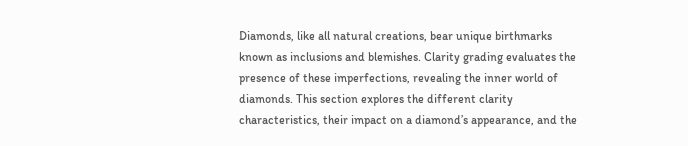Diamonds, like all natural creations, bear unique birthmarks known as inclusions and blemishes. Clarity grading evaluates the presence of these imperfections, revealing the inner world of diamonds. This section explores the different clarity characteristics, their impact on a diamond’s appearance, and the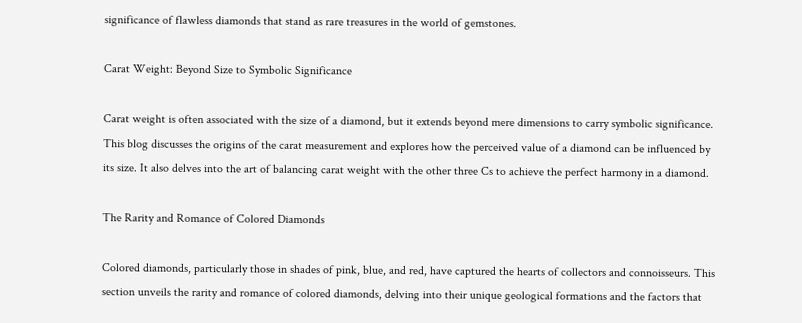significance of flawless diamonds that stand as rare treasures in the world of gemstones.

Carat Weight: Beyond Size to Symbolic Significance

Carat weight is often associated with the size of a diamond, but it extends beyond mere dimensions to carry symbolic significance. This blog discusses the origins of the carat measurement and explores how the perceived value of a diamond can be influenced by its size. It also delves into the art of balancing carat weight with the other three Cs to achieve the perfect harmony in a diamond.

The Rarity and Romance of Colored Diamonds

Colored diamonds, particularly those in shades of pink, blue, and red, have captured the hearts of collectors and connoisseurs. This section unveils the rarity and romance of colored diamonds, delving into their unique geological formations and the factors that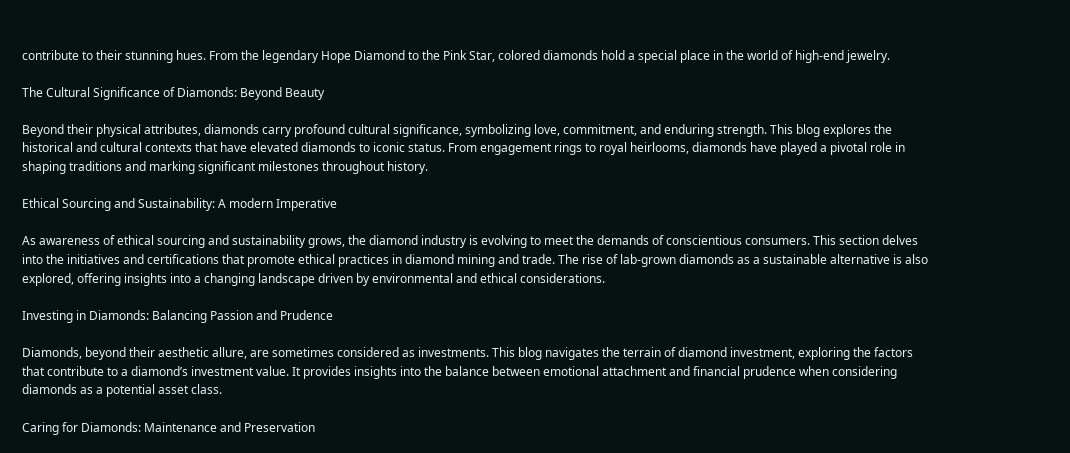contribute to their stunning hues. From the legendary Hope Diamond to the Pink Star, colored diamonds hold a special place in the world of high-end jewelry.

The Cultural Significance of Diamonds: Beyond Beauty

Beyond their physical attributes, diamonds carry profound cultural significance, symbolizing love, commitment, and enduring strength. This blog explores the historical and cultural contexts that have elevated diamonds to iconic status. From engagement rings to royal heirlooms, diamonds have played a pivotal role in shaping traditions and marking significant milestones throughout history.

Ethical Sourcing and Sustainability: A modern Imperative

As awareness of ethical sourcing and sustainability grows, the diamond industry is evolving to meet the demands of conscientious consumers. This section delves into the initiatives and certifications that promote ethical practices in diamond mining and trade. The rise of lab-grown diamonds as a sustainable alternative is also explored, offering insights into a changing landscape driven by environmental and ethical considerations.

Investing in Diamonds: Balancing Passion and Prudence

Diamonds, beyond their aesthetic allure, are sometimes considered as investments. This blog navigates the terrain of diamond investment, exploring the factors that contribute to a diamond’s investment value. It provides insights into the balance between emotional attachment and financial prudence when considering diamonds as a potential asset class.

Caring for Diamonds: Maintenance and Preservation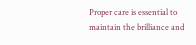Proper care is essential to maintain the brilliance and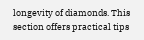longevity of diamonds. This section offers practical tips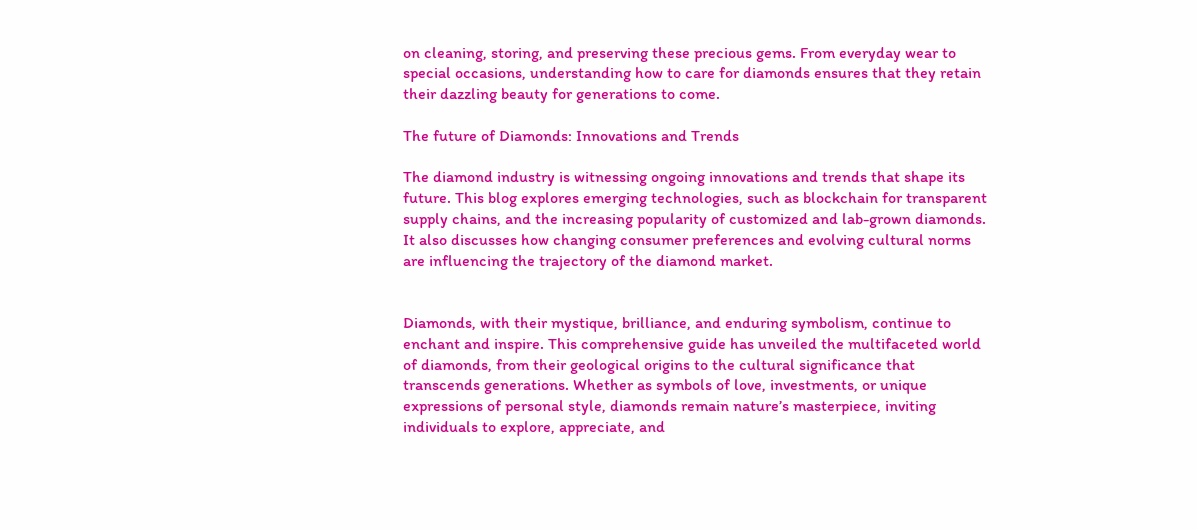on cleaning, storing, and preserving these precious gems. From everyday wear to special occasions, understanding how to care for diamonds ensures that they retain their dazzling beauty for generations to come.

The future of Diamonds: Innovations and Trends

The diamond industry is witnessing ongoing innovations and trends that shape its future. This blog explores emerging technologies, such as blockchain for transparent supply chains, and the increasing popularity of customized and lab-grown diamonds. It also discusses how changing consumer preferences and evolving cultural norms are influencing the trajectory of the diamond market.


Diamonds, with their mystique, brilliance, and enduring symbolism, continue to enchant and inspire. This comprehensive guide has unveiled the multifaceted world of diamonds, from their geological origins to the cultural significance that transcends generations. Whether as symbols of love, investments, or unique expressions of personal style, diamonds remain nature’s masterpiece, inviting individuals to explore, appreciate, and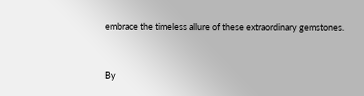embrace the timeless allure of these extraordinary gemstones.


By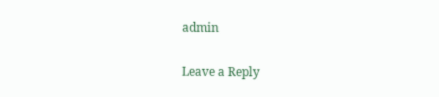admin

Leave a Reply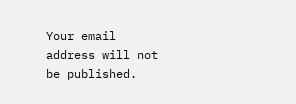Your email address will not be published.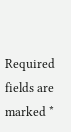Required fields are marked *